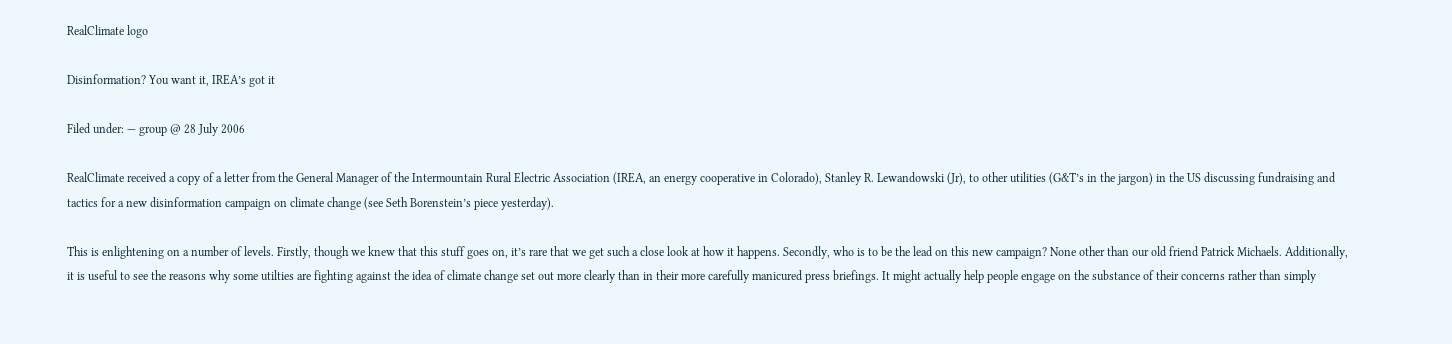RealClimate logo

Disinformation? You want it, IREA’s got it

Filed under: — group @ 28 July 2006

RealClimate received a copy of a letter from the General Manager of the Intermountain Rural Electric Association (IREA, an energy cooperative in Colorado), Stanley R. Lewandowski (Jr), to other utilities (G&T’s in the jargon) in the US discussing fundraising and tactics for a new disinformation campaign on climate change (see Seth Borenstein’s piece yesterday).

This is enlightening on a number of levels. Firstly, though we knew that this stuff goes on, it’s rare that we get such a close look at how it happens. Secondly, who is to be the lead on this new campaign? None other than our old friend Patrick Michaels. Additionally, it is useful to see the reasons why some utilties are fighting against the idea of climate change set out more clearly than in their more carefully manicured press briefings. It might actually help people engage on the substance of their concerns rather than simply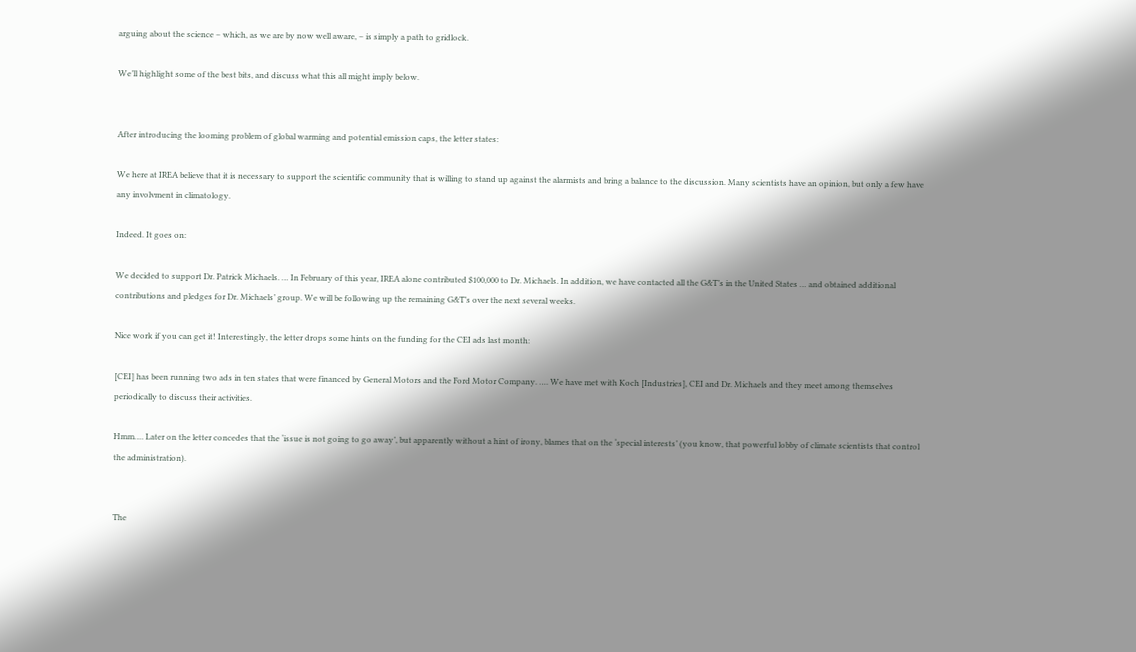arguing about the science – which, as we are by now well aware, – is simply a path to gridlock.

We’ll highlight some of the best bits, and discuss what this all might imply below.


After introducing the looming problem of global warming and potential emission caps, the letter states:

We here at IREA believe that it is necessary to support the scientific community that is willing to stand up against the alarmists and bring a balance to the discussion. Many scientists have an opinion, but only a few have any involvment in climatology.

Indeed. It goes on:

We decided to support Dr. Patrick Michaels. … In February of this year, IREA alone contributed $100,000 to Dr. Michaels. In addition, we have contacted all the G&T’s in the United States … and obtained additional contributions and pledges for Dr. Michaels’ group. We will be following up the remaining G&T’s over the next several weeks.

Nice work if you can get it! Interestingly, the letter drops some hints on the funding for the CEI ads last month:

[CEI] has been running two ads in ten states that were financed by General Motors and the Ford Motor Company. …. We have met with Koch [Industries], CEI and Dr. Michaels and they meet among themselves periodically to discuss their activities.

Hmm…. Later on the letter concedes that the ‘issue is not going to go away’, but apparently without a hint of irony, blames that on the ‘special interests’ (you know, that powerful lobby of climate scientists that control the administration).


The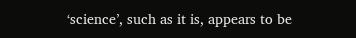‘science’, such as it is, appears to be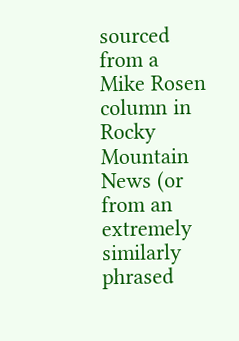sourced from a Mike Rosen column in Rocky Mountain News (or from an extremely similarly phrased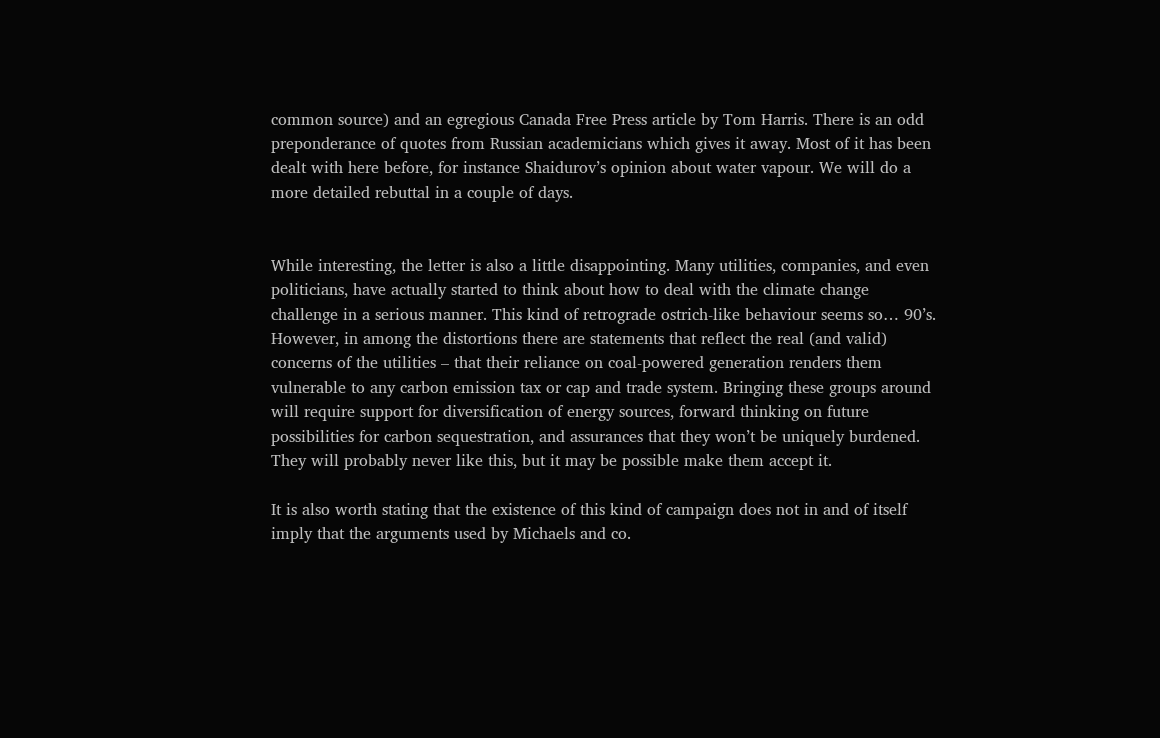common source) and an egregious Canada Free Press article by Tom Harris. There is an odd preponderance of quotes from Russian academicians which gives it away. Most of it has been dealt with here before, for instance Shaidurov’s opinion about water vapour. We will do a more detailed rebuttal in a couple of days.


While interesting, the letter is also a little disappointing. Many utilities, companies, and even politicians, have actually started to think about how to deal with the climate change challenge in a serious manner. This kind of retrograde ostrich-like behaviour seems so… 90’s. However, in among the distortions there are statements that reflect the real (and valid) concerns of the utilities – that their reliance on coal-powered generation renders them vulnerable to any carbon emission tax or cap and trade system. Bringing these groups around will require support for diversification of energy sources, forward thinking on future possibilities for carbon sequestration, and assurances that they won’t be uniquely burdened. They will probably never like this, but it may be possible make them accept it.

It is also worth stating that the existence of this kind of campaign does not in and of itself imply that the arguments used by Michaels and co.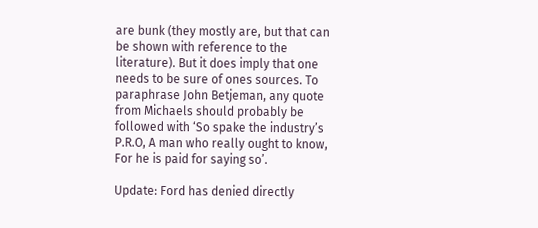are bunk (they mostly are, but that can be shown with reference to the literature). But it does imply that one needs to be sure of ones sources. To paraphrase John Betjeman, any quote from Michaels should probably be followed with ‘So spake the industry’s P.R.O, A man who really ought to know, For he is paid for saying so’.

Update: Ford has denied directly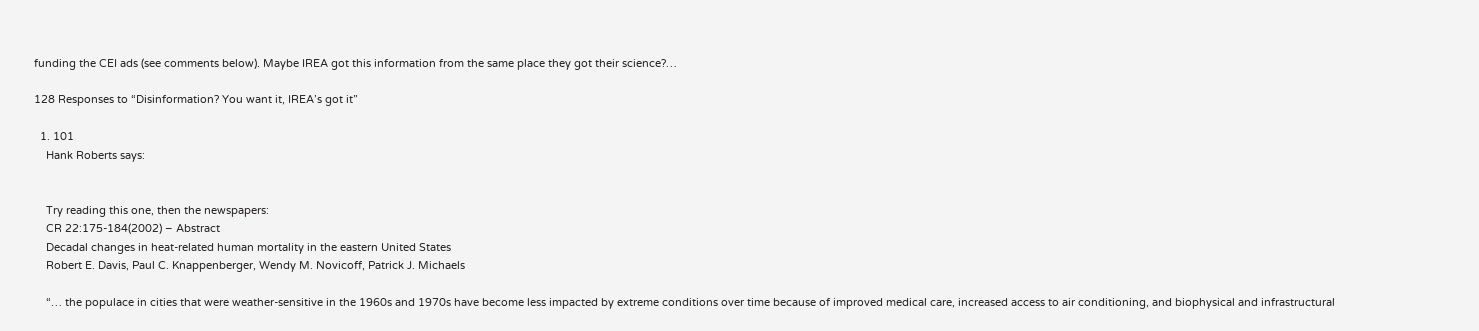funding the CEI ads (see comments below). Maybe IREA got this information from the same place they got their science?…

128 Responses to “Disinformation? You want it, IREA’s got it”

  1. 101
    Hank Roberts says:


    Try reading this one, then the newspapers:
    CR 22:175-184(2002) – Abstract
    Decadal changes in heat-related human mortality in the eastern United States
    Robert E. Davis, Paul C. Knappenberger, Wendy M. Novicoff, Patrick J. Michaels

    “… the populace in cities that were weather-sensitive in the 1960s and 1970s have become less impacted by extreme conditions over time because of improved medical care, increased access to air conditioning, and biophysical and infrastructural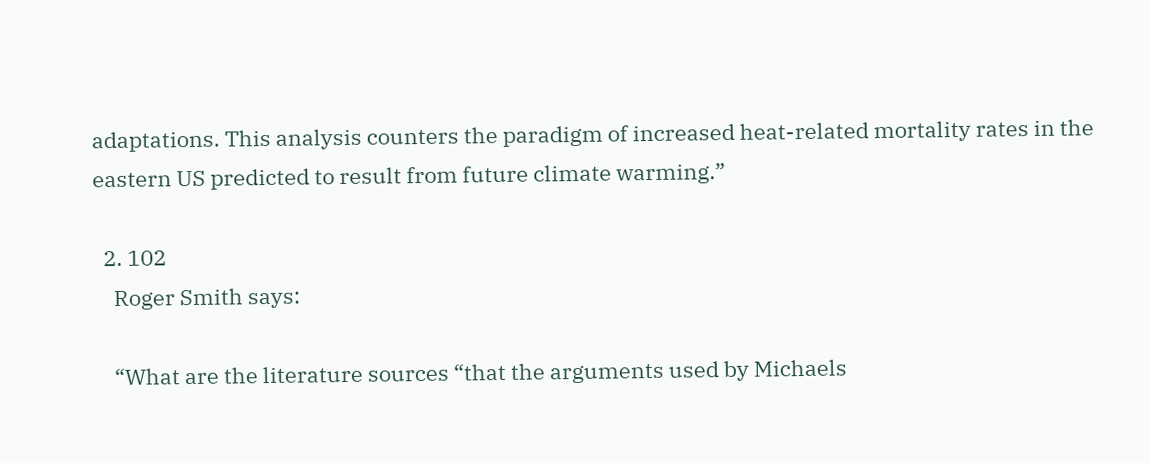adaptations. This analysis counters the paradigm of increased heat-related mortality rates in the eastern US predicted to result from future climate warming.”

  2. 102
    Roger Smith says:

    “What are the literature sources “that the arguments used by Michaels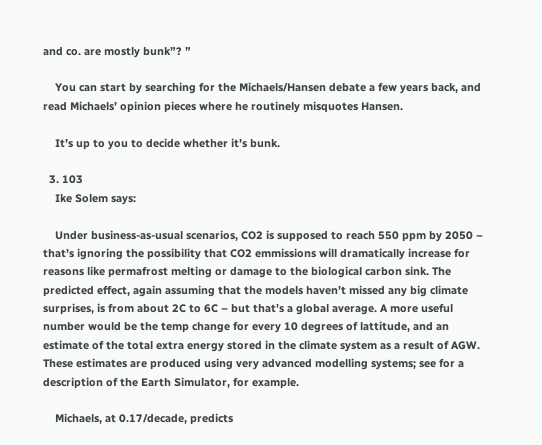and co. are mostly bunk”? ”

    You can start by searching for the Michaels/Hansen debate a few years back, and read Michaels’ opinion pieces where he routinely misquotes Hansen.

    It’s up to you to decide whether it’s bunk.

  3. 103
    Ike Solem says:

    Under business-as-usual scenarios, CO2 is supposed to reach 550 ppm by 2050 – that’s ignoring the possibility that CO2 emmissions will dramatically increase for reasons like permafrost melting or damage to the biological carbon sink. The predicted effect, again assuming that the models haven’t missed any big climate surprises, is from about 2C to 6C – but that’s a global average. A more useful number would be the temp change for every 10 degrees of lattitude, and an estimate of the total extra energy stored in the climate system as a result of AGW. These estimates are produced using very advanced modelling systems; see for a description of the Earth Simulator, for example.

    Michaels, at 0.17/decade, predicts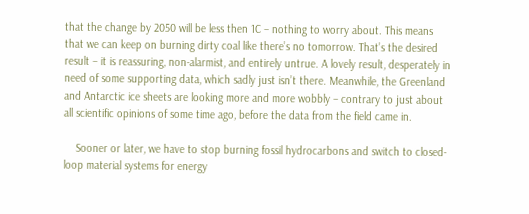that the change by 2050 will be less then 1C – nothing to worry about. This means that we can keep on burning dirty coal like there’s no tomorrow. That’s the desired result – it is reassuring, non-alarmist, and entirely untrue. A lovely result, desperately in need of some supporting data, which sadly just isn’t there. Meanwhile, the Greenland and Antarctic ice sheets are looking more and more wobbly – contrary to just about all scientific opinions of some time ago, before the data from the field came in.

    Sooner or later, we have to stop burning fossil hydrocarbons and switch to closed-loop material systems for energy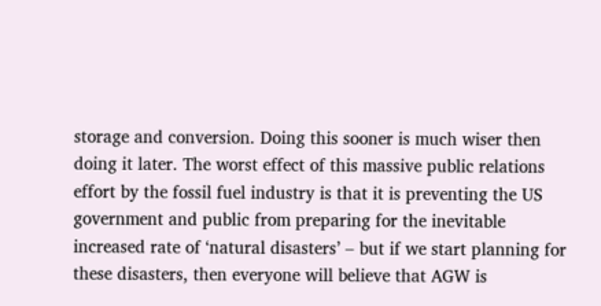storage and conversion. Doing this sooner is much wiser then doing it later. The worst effect of this massive public relations effort by the fossil fuel industry is that it is preventing the US government and public from preparing for the inevitable increased rate of ‘natural disasters’ – but if we start planning for these disasters, then everyone will believe that AGW is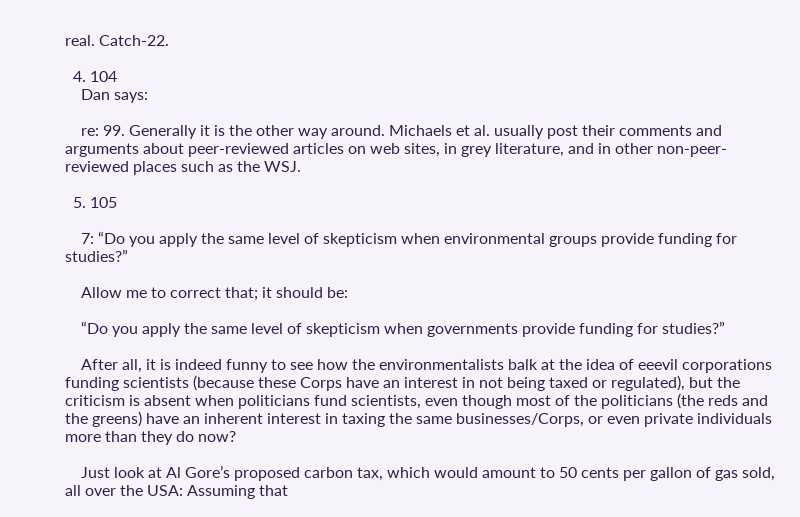real. Catch-22.

  4. 104
    Dan says:

    re: 99. Generally it is the other way around. Michaels et al. usually post their comments and arguments about peer-reviewed articles on web sites, in grey literature, and in other non-peer-reviewed places such as the WSJ.

  5. 105

    7: “Do you apply the same level of skepticism when environmental groups provide funding for studies?”

    Allow me to correct that; it should be:

    “Do you apply the same level of skepticism when governments provide funding for studies?”

    After all, it is indeed funny to see how the environmentalists balk at the idea of eeevil corporations funding scientists (because these Corps have an interest in not being taxed or regulated), but the criticism is absent when politicians fund scientists, even though most of the politicians (the reds and the greens) have an inherent interest in taxing the same businesses/Corps, or even private individuals more than they do now?

    Just look at Al Gore’s proposed carbon tax, which would amount to 50 cents per gallon of gas sold, all over the USA: Assuming that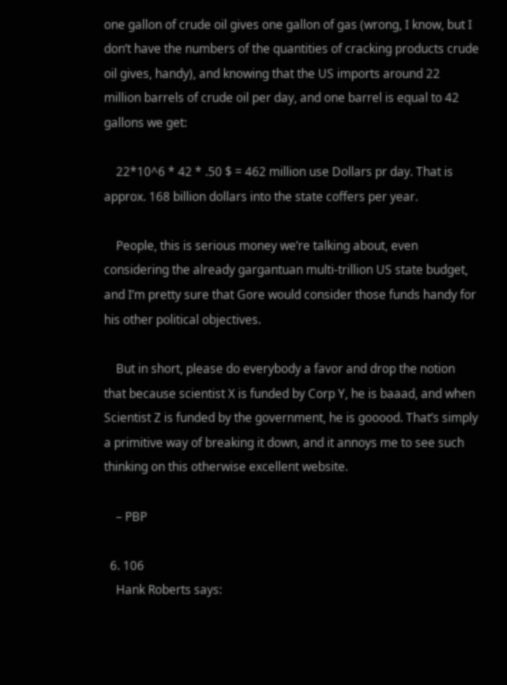one gallon of crude oil gives one gallon of gas (wrong, I know, but I don’t have the numbers of the quantities of cracking products crude oil gives, handy), and knowing that the US imports around 22 million barrels of crude oil per day, and one barrel is equal to 42 gallons we get:

    22*10^6 * 42 * .50 $ = 462 million use Dollars pr day. That is approx. 168 billion dollars into the state coffers per year.

    People, this is serious money we’re talking about, even considering the already gargantuan multi-trillion US state budget, and I’m pretty sure that Gore would consider those funds handy for his other political objectives.

    But in short, please do everybody a favor and drop the notion that because scientist X is funded by Corp Y, he is baaad, and when Scientist Z is funded by the government, he is gooood. That’s simply a primitive way of breaking it down, and it annoys me to see such thinking on this otherwise excellent website.

    – PBP

  6. 106
    Hank Roberts says: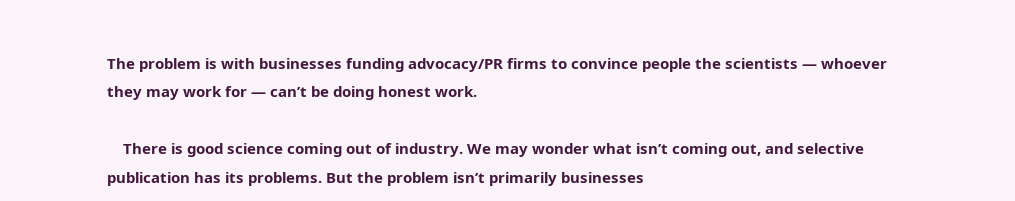The problem is with businesses funding advocacy/PR firms to convince people the scientists — whoever they may work for — can’t be doing honest work.

    There is good science coming out of industry. We may wonder what isn’t coming out, and selective publication has its problems. But the problem isn’t primarily businesses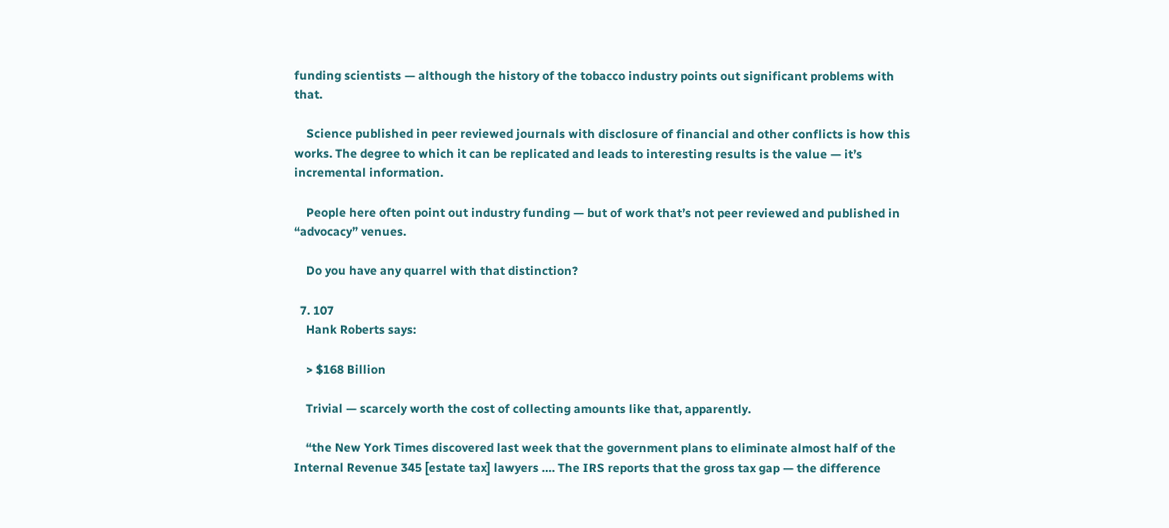funding scientists — although the history of the tobacco industry points out significant problems with that.

    Science published in peer reviewed journals with disclosure of financial and other conflicts is how this works. The degree to which it can be replicated and leads to interesting results is the value — it’s incremental information.

    People here often point out industry funding — but of work that’s not peer reviewed and published in “advocacy” venues.

    Do you have any quarrel with that distinction?

  7. 107
    Hank Roberts says:

    > $168 Billion

    Trivial — scarcely worth the cost of collecting amounts like that, apparently.

    “the New York Times discovered last week that the government plans to eliminate almost half of the Internal Revenue 345 [estate tax] lawyers …. The IRS reports that the gross tax gap — the difference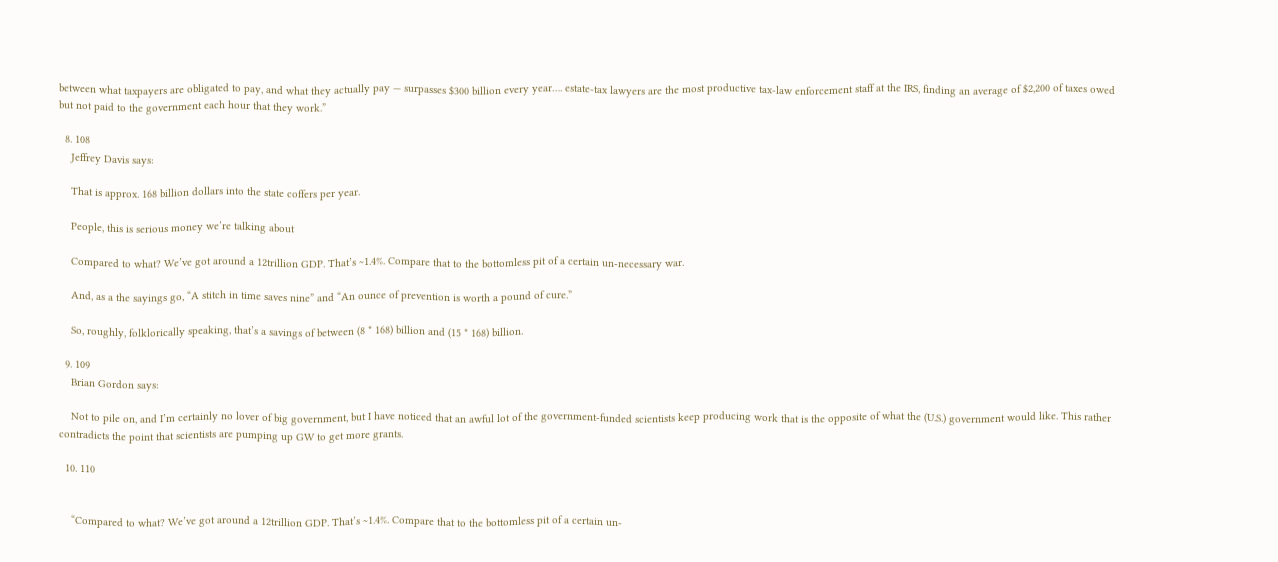between what taxpayers are obligated to pay, and what they actually pay — surpasses $300 billion every year…. estate-tax lawyers are the most productive tax-law enforcement staff at the IRS, finding an average of $2,200 of taxes owed but not paid to the government each hour that they work.”

  8. 108
    Jeffrey Davis says:

    That is approx. 168 billion dollars into the state coffers per year.

    People, this is serious money we’re talking about

    Compared to what? We’ve got around a 12trillion GDP. That’s ~1.4%. Compare that to the bottomless pit of a certain un-necessary war.

    And, as a the sayings go, “A stitch in time saves nine” and “An ounce of prevention is worth a pound of cure.”

    So, roughly, folklorically speaking, that’s a savings of between (8 * 168) billion and (15 * 168) billion.

  9. 109
    Brian Gordon says:

    Not to pile on, and I’m certainly no lover of big government, but I have noticed that an awful lot of the government-funded scientists keep producing work that is the opposite of what the (U.S.) government would like. This rather contradicts the point that scientists are pumping up GW to get more grants.

  10. 110


    “Compared to what? We’ve got around a 12trillion GDP. That’s ~1.4%. Compare that to the bottomless pit of a certain un-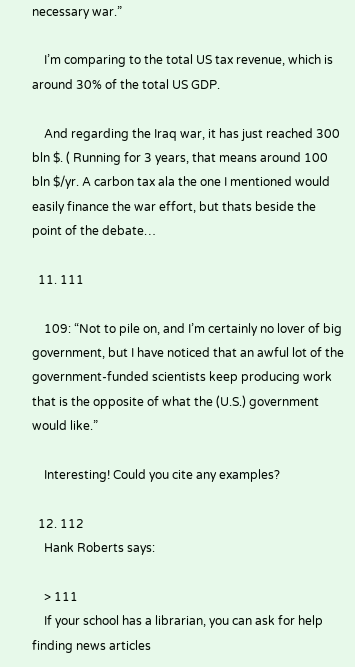necessary war.”

    I’m comparing to the total US tax revenue, which is around 30% of the total US GDP.

    And regarding the Iraq war, it has just reached 300 bln $. ( Running for 3 years, that means around 100 bln $/yr. A carbon tax ala the one I mentioned would easily finance the war effort, but thats beside the point of the debate…

  11. 111

    109: “Not to pile on, and I’m certainly no lover of big government, but I have noticed that an awful lot of the government-funded scientists keep producing work that is the opposite of what the (U.S.) government would like.”

    Interesting! Could you cite any examples?

  12. 112
    Hank Roberts says:

    > 111
    If your school has a librarian, you can ask for help finding news articles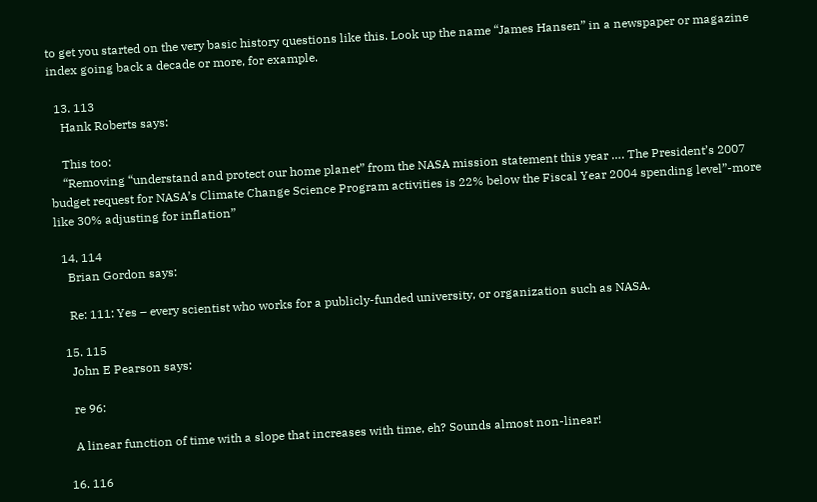to get you started on the very basic history questions like this. Look up the name “James Hansen” in a newspaper or magazine index going back a decade or more, for example.

  13. 113
    Hank Roberts says:

    This too:
    “Removing “understand and protect our home planet” from the NASA mission statement this year …. The President’s 2007 budget request for NASA’s Climate Change Science Program activities is 22% below the Fiscal Year 2004 spending level”-more like 30% adjusting for inflation”

  14. 114
    Brian Gordon says:

    Re: 111: Yes – every scientist who works for a publicly-funded university, or organization such as NASA.

  15. 115
    John E Pearson says:

    re 96:

    A linear function of time with a slope that increases with time, eh? Sounds almost non-linear!

  16. 116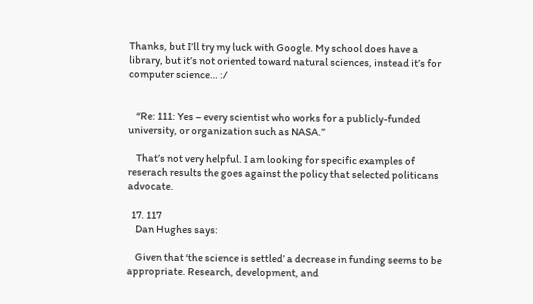Thanks, but I’ll try my luck with Google. My school does have a library, but it’s not oriented toward natural sciences, instead it’s for computer science… :/


    “Re: 111: Yes – every scientist who works for a publicly-funded university, or organization such as NASA.”

    That’s not very helpful. I am looking for specific examples of reserach results the goes against the policy that selected politicans advocate.

  17. 117
    Dan Hughes says:

    Given that ‘the science is settled’ a decrease in funding seems to be appropriate. Research, development, and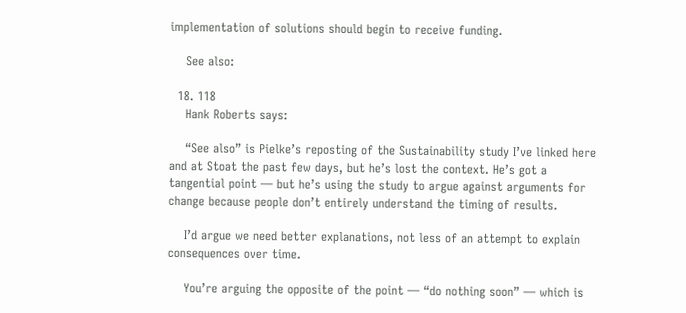implementation of solutions should begin to receive funding.

    See also:

  18. 118
    Hank Roberts says:

    “See also” is Pielke’s reposting of the Sustainability study I’ve linked here and at Stoat the past few days, but he’s lost the context. He’s got a tangential point — but he’s using the study to argue against arguments for change because people don’t entirely understand the timing of results.

    I’d argue we need better explanations, not less of an attempt to explain consequences over time.

    You’re arguing the opposite of the point — “do nothing soon” — which is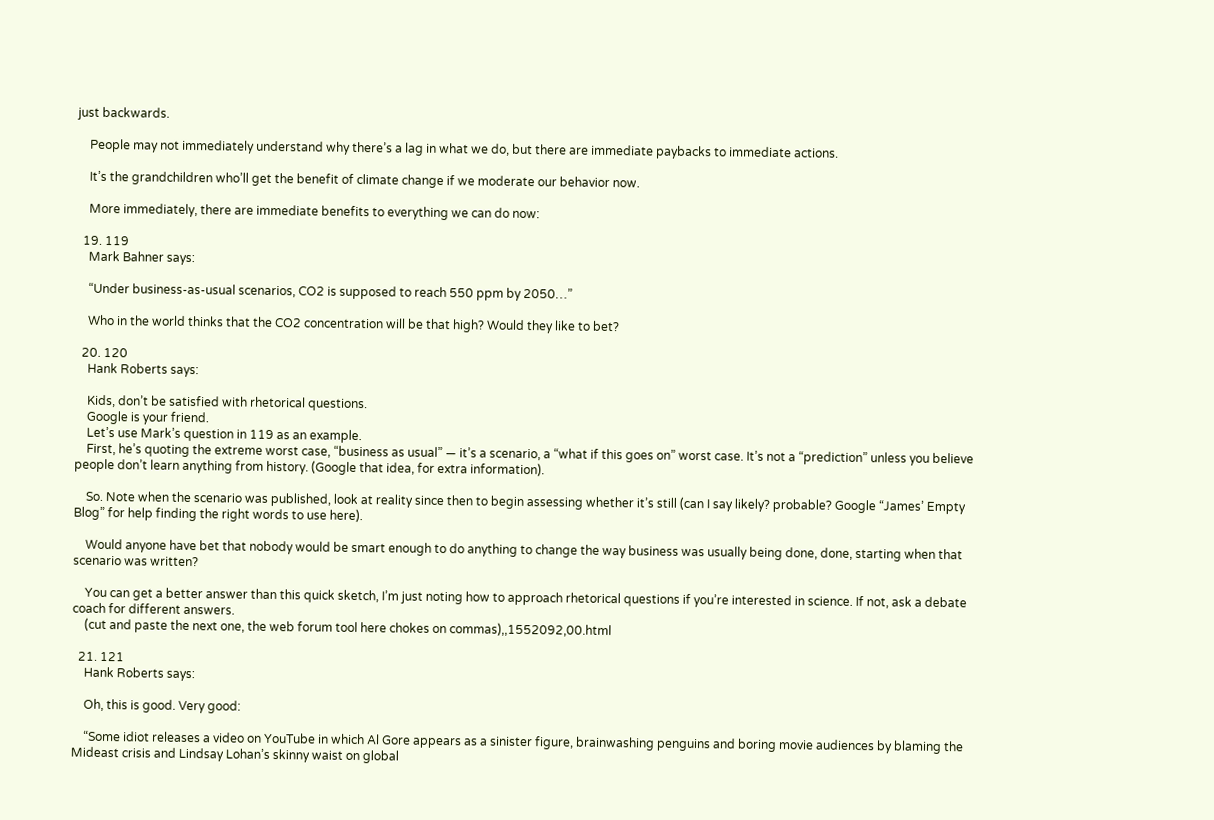just backwards.

    People may not immediately understand why there’s a lag in what we do, but there are immediate paybacks to immediate actions.

    It’s the grandchildren who’ll get the benefit of climate change if we moderate our behavior now.

    More immediately, there are immediate benefits to everything we can do now:

  19. 119
    Mark Bahner says:

    “Under business-as-usual scenarios, CO2 is supposed to reach 550 ppm by 2050…”

    Who in the world thinks that the CO2 concentration will be that high? Would they like to bet?

  20. 120
    Hank Roberts says:

    Kids, don’t be satisfied with rhetorical questions.
    Google is your friend.
    Let’s use Mark’s question in 119 as an example.
    First, he’s quoting the extreme worst case, “business as usual” — it’s a scenario, a “what if this goes on” worst case. It’s not a “prediction” unless you believe people don’t learn anything from history. (Google that idea, for extra information).

    So. Note when the scenario was published, look at reality since then to begin assessing whether it’s still (can I say likely? probable? Google “James’ Empty Blog” for help finding the right words to use here).

    Would anyone have bet that nobody would be smart enough to do anything to change the way business was usually being done, done, starting when that scenario was written?

    You can get a better answer than this quick sketch, I’m just noting how to approach rhetorical questions if you’re interested in science. If not, ask a debate coach for different answers.
    (cut and paste the next one, the web forum tool here chokes on commas),,1552092,00.html

  21. 121
    Hank Roberts says:

    Oh, this is good. Very good:

    “Some idiot releases a video on YouTube in which Al Gore appears as a sinister figure, brainwashing penguins and boring movie audiences by blaming the Mideast crisis and Lindsay Lohan’s skinny waist on global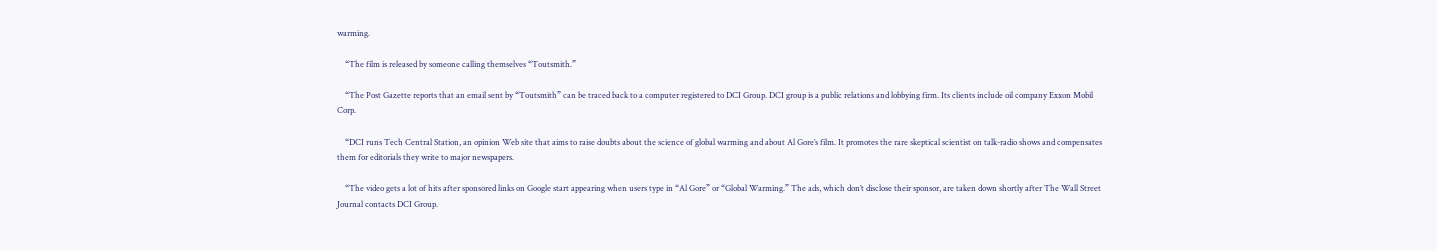warming.

    “The film is released by someone calling themselves “Toutsmith.”

    “The Post Gazette reports that an email sent by “Toutsmith” can be traced back to a computer registered to DCI Group. DCI group is a public relations and lobbying firm. Its clients include oil company Exxon Mobil Corp.

    “DCI runs Tech Central Station, an opinion Web site that aims to raise doubts about the science of global warming and about Al Gore’s film. It promotes the rare skeptical scientist on talk-radio shows and compensates them for editorials they write to major newspapers.

    “The video gets a lot of hits after sponsored links on Google start appearing when users type in “Al Gore” or “Global Warming.” The ads, which don’t disclose their sponsor, are taken down shortly after The Wall Street Journal contacts DCI Group.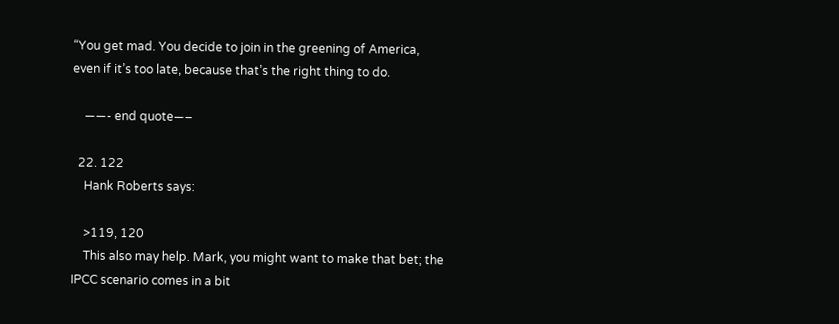“You get mad. You decide to join in the greening of America, even if it’s too late, because that’s the right thing to do.

    ——- end quote—–

  22. 122
    Hank Roberts says:

    >119, 120
    This also may help. Mark, you might want to make that bet; the IPCC scenario comes in a bit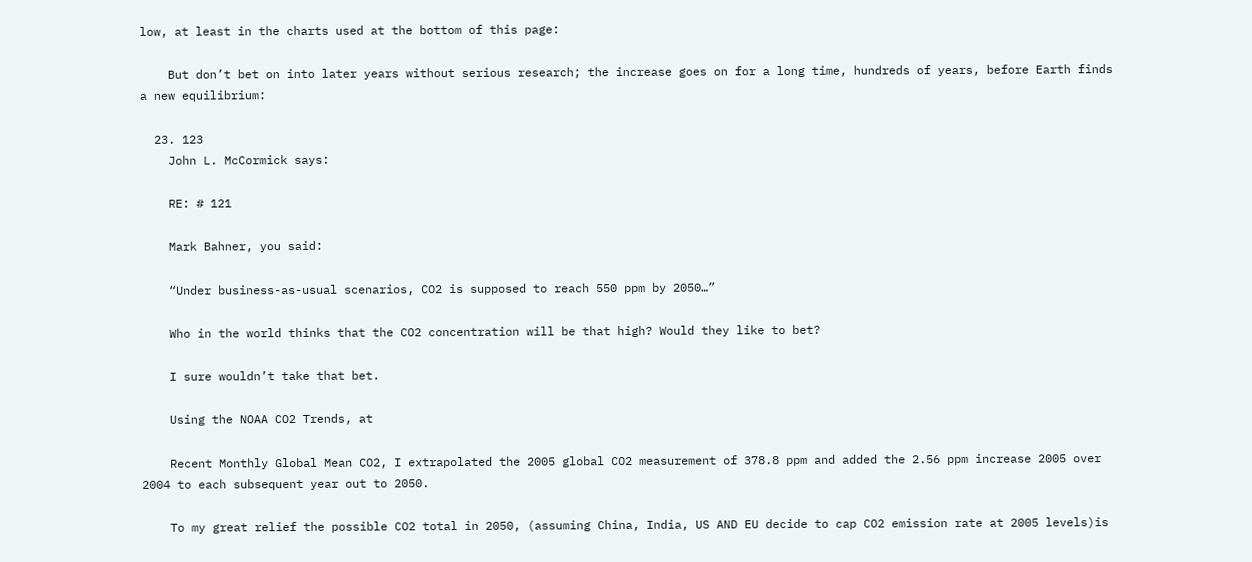low, at least in the charts used at the bottom of this page:

    But don’t bet on into later years without serious research; the increase goes on for a long time, hundreds of years, before Earth finds a new equilibrium:

  23. 123
    John L. McCormick says:

    RE: # 121

    Mark Bahner, you said:

    “Under business-as-usual scenarios, CO2 is supposed to reach 550 ppm by 2050…”

    Who in the world thinks that the CO2 concentration will be that high? Would they like to bet?

    I sure wouldn’t take that bet.

    Using the NOAA CO2 Trends, at

    Recent Monthly Global Mean CO2, I extrapolated the 2005 global CO2 measurement of 378.8 ppm and added the 2.56 ppm increase 2005 over 2004 to each subsequent year out to 2050.

    To my great relief the possible CO2 total in 2050, (assuming China, India, US AND EU decide to cap CO2 emission rate at 2005 levels)is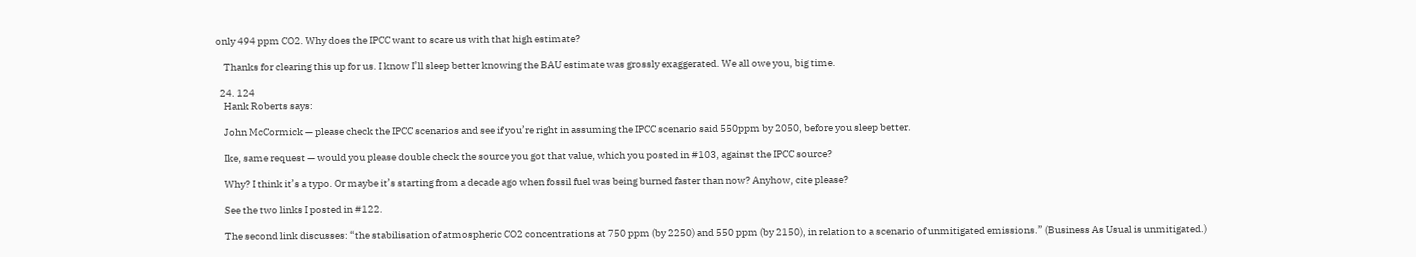only 494 ppm CO2. Why does the IPCC want to scare us with that high estimate?

    Thanks for clearing this up for us. I know I’ll sleep better knowing the BAU estimate was grossly exaggerated. We all owe you, big time.

  24. 124
    Hank Roberts says:

    John McCormick — please check the IPCC scenarios and see if you’re right in assuming the IPCC scenario said 550ppm by 2050, before you sleep better.

    Ike, same request — would you please double check the source you got that value, which you posted in #103, against the IPCC source?

    Why? I think it’s a typo. Or maybe it’s starting from a decade ago when fossil fuel was being burned faster than now? Anyhow, cite please?

    See the two links I posted in #122.

    The second link discusses: “the stabilisation of atmospheric CO2 concentrations at 750 ppm (by 2250) and 550 ppm (by 2150), in relation to a scenario of unmitigated emissions.” (Business As Usual is unmitigated.)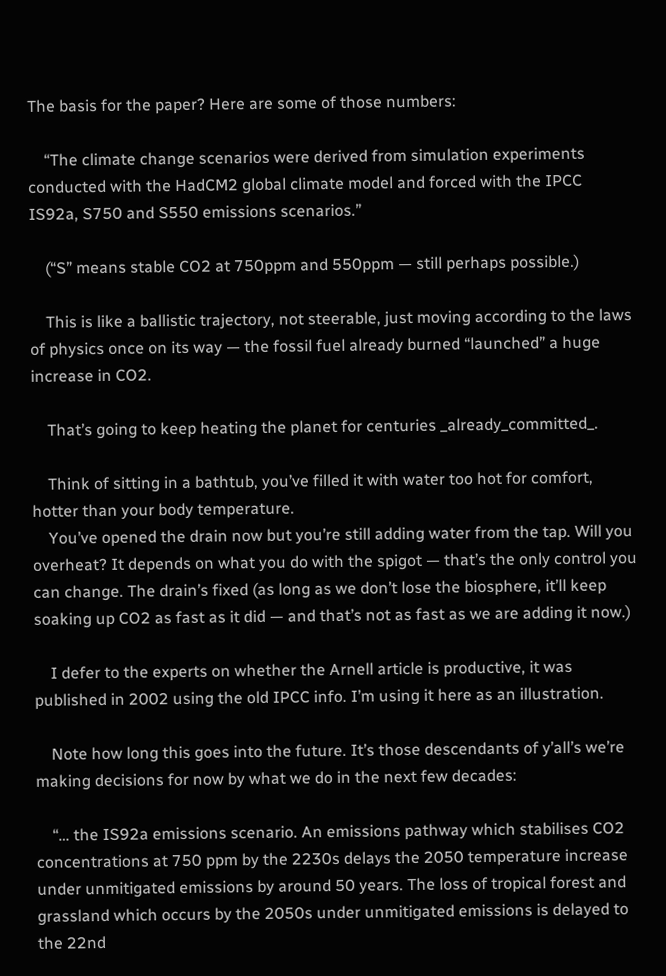The basis for the paper? Here are some of those numbers:

    “The climate change scenarios were derived from simulation experiments conducted with the HadCM2 global climate model and forced with the IPCC IS92a, S750 and S550 emissions scenarios.”

    (“S” means stable CO2 at 750ppm and 550ppm — still perhaps possible.)

    This is like a ballistic trajectory, not steerable, just moving according to the laws of physics once on its way — the fossil fuel already burned “launched” a huge increase in CO2.

    That’s going to keep heating the planet for centuries _already_committed_.

    Think of sitting in a bathtub, you’ve filled it with water too hot for comfort, hotter than your body temperature.
    You’ve opened the drain now but you’re still adding water from the tap. Will you overheat? It depends on what you do with the spigot — that’s the only control you can change. The drain’s fixed (as long as we don’t lose the biosphere, it’ll keep soaking up CO2 as fast as it did — and that’s not as fast as we are adding it now.)

    I defer to the experts on whether the Arnell article is productive, it was published in 2002 using the old IPCC info. I’m using it here as an illustration.

    Note how long this goes into the future. It’s those descendants of y’all’s we’re making decisions for now by what we do in the next few decades:

    “… the IS92a emissions scenario. An emissions pathway which stabilises CO2 concentrations at 750 ppm by the 2230s delays the 2050 temperature increase under unmitigated emissions by around 50 years. The loss of tropical forest and grassland which occurs by the 2050s under unmitigated emissions is delayed to the 22nd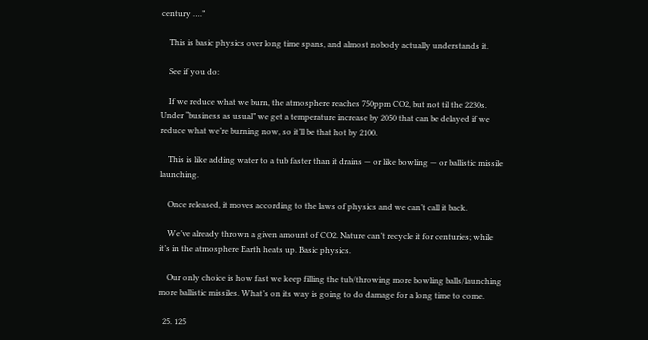century ….”

    This is basic physics over long time spans, and almost nobody actually understands it.

    See if you do:

    If we reduce what we burn, the atmosphere reaches 750ppm CO2, but not til the 2230s. Under “business as usual” we get a temperature increase by 2050 that can be delayed if we reduce what we’re burning now, so it’ll be that hot by 2100.

    This is like adding water to a tub faster than it drains — or like bowling — or ballistic missile launching.

    Once released, it moves according to the laws of physics and we can’t call it back.

    We’ve already thrown a given amount of CO2. Nature can’t recycle it for centuries; while it’s in the atmosphere Earth heats up. Basic physics.

    Our only choice is how fast we keep filling the tub/throwing more bowling balls/launching more ballistic missiles. What’s on its way is going to do damage for a long time to come.

  25. 125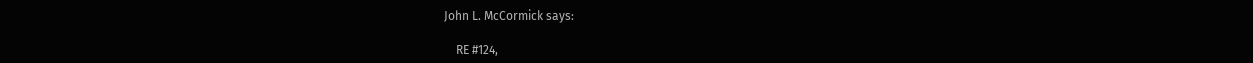John L. McCormick says:

    RE #124,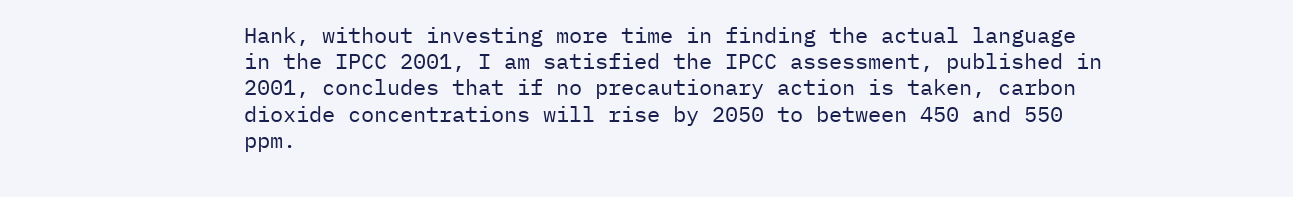Hank, without investing more time in finding the actual language in the IPCC 2001, I am satisfied the IPCC assessment, published in 2001, concludes that if no precautionary action is taken, carbon dioxide concentrations will rise by 2050 to between 450 and 550 ppm.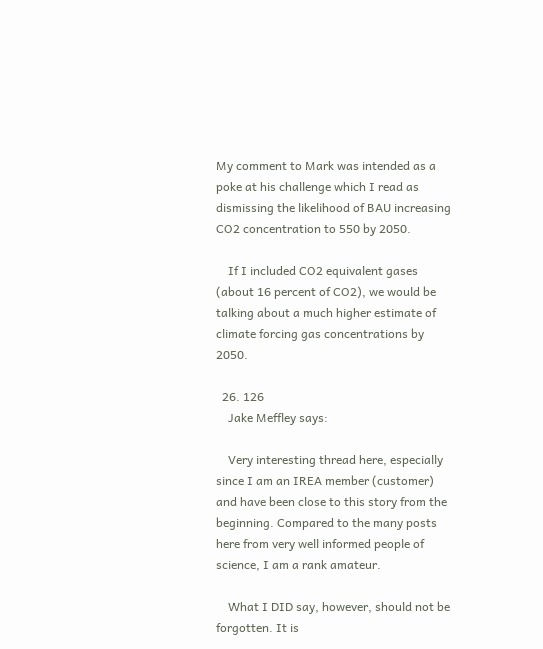My comment to Mark was intended as a poke at his challenge which I read as dismissing the likelihood of BAU increasing CO2 concentration to 550 by 2050.

    If I included CO2 equivalent gases (about 16 percent of CO2), we would be talking about a much higher estimate of climate forcing gas concentrations by 2050.

  26. 126
    Jake Meffley says:

    Very interesting thread here, especially since I am an IREA member (customer) and have been close to this story from the beginning. Compared to the many posts here from very well informed people of science, I am a rank amateur.

    What I DID say, however, should not be forgotten. It is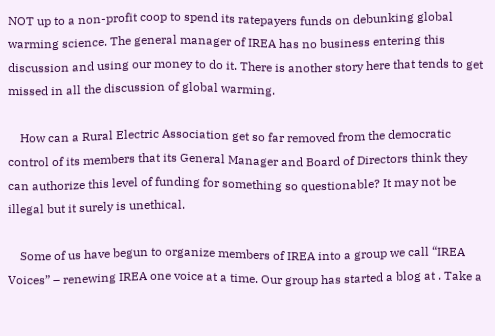NOT up to a non-profit coop to spend its ratepayers funds on debunking global warming science. The general manager of IREA has no business entering this discussion and using our money to do it. There is another story here that tends to get missed in all the discussion of global warming.

    How can a Rural Electric Association get so far removed from the democratic control of its members that its General Manager and Board of Directors think they can authorize this level of funding for something so questionable? It may not be illegal but it surely is unethical.

    Some of us have begun to organize members of IREA into a group we call “IREA Voices” – renewing IREA one voice at a time. Our group has started a blog at . Take a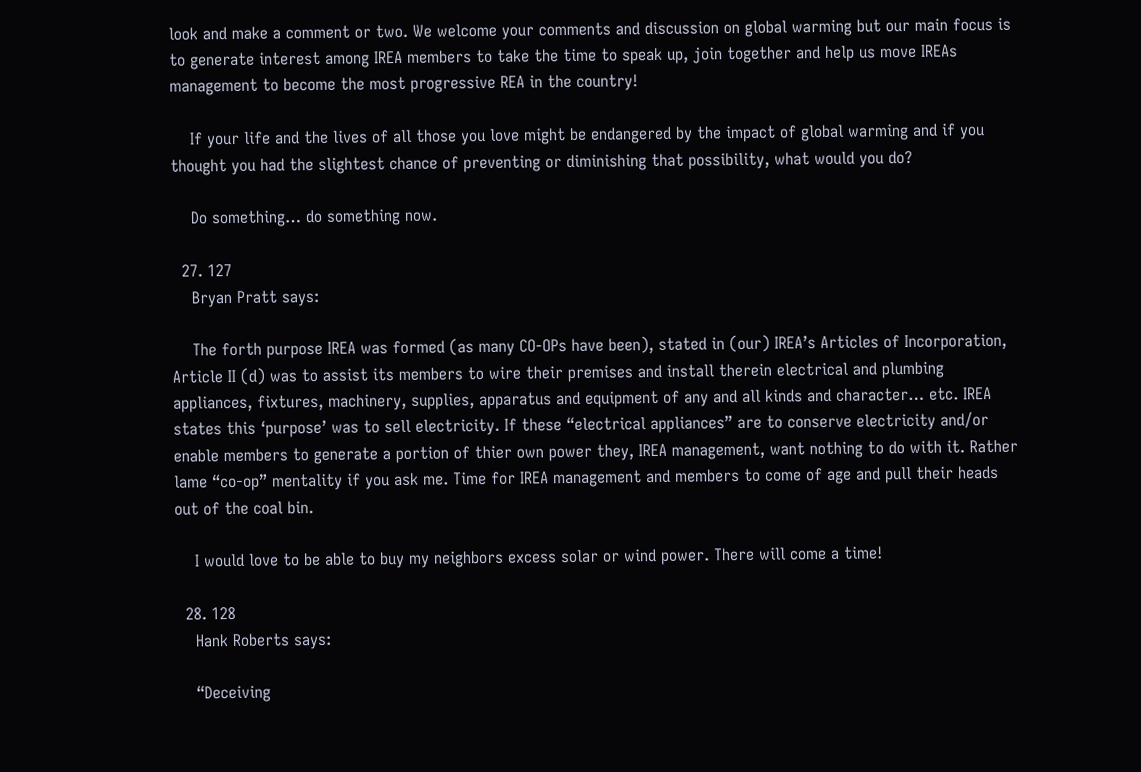look and make a comment or two. We welcome your comments and discussion on global warming but our main focus is to generate interest among IREA members to take the time to speak up, join together and help us move IREAs management to become the most progressive REA in the country!

    If your life and the lives of all those you love might be endangered by the impact of global warming and if you thought you had the slightest chance of preventing or diminishing that possibility, what would you do?

    Do something… do something now.

  27. 127
    Bryan Pratt says:

    The forth purpose IREA was formed (as many CO-OPs have been), stated in (our) IREA’s Articles of Incorporation, Article II (d) was to assist its members to wire their premises and install therein electrical and plumbing appliances, fixtures, machinery, supplies, apparatus and equipment of any and all kinds and character… etc. IREA states this ‘purpose’ was to sell electricity. If these “electrical appliances” are to conserve electricity and/or enable members to generate a portion of thier own power they, IREA management, want nothing to do with it. Rather lame “co-op” mentality if you ask me. Time for IREA management and members to come of age and pull their heads out of the coal bin.

    I would love to be able to buy my neighbors excess solar or wind power. There will come a time!

  28. 128
    Hank Roberts says:

    “Deceiving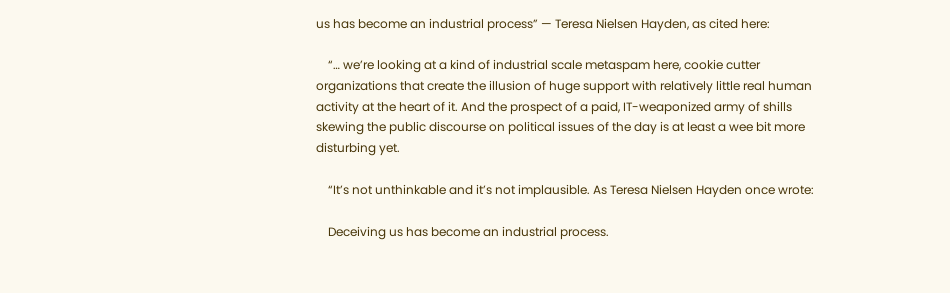us has become an industrial process” — Teresa Nielsen Hayden, as cited here:

    “… we’re looking at a kind of industrial scale metaspam here, cookie cutter organizations that create the illusion of huge support with relatively little real human activity at the heart of it. And the prospect of a paid, IT-weaponized army of shills skewing the public discourse on political issues of the day is at least a wee bit more disturbing yet.

    “It’s not unthinkable and it’s not implausible. As Teresa Nielsen Hayden once wrote:

    Deceiving us has become an industrial process.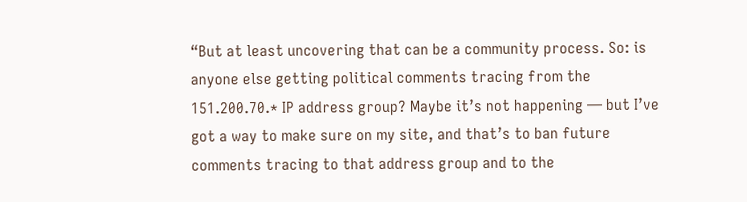“But at least uncovering that can be a community process. So: is anyone else getting political comments tracing from the 151.200.70.* IP address group? Maybe it’s not happening — but I’ve got a way to make sure on my site, and that’s to ban future comments tracing to that address group and to the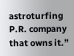astroturfing P.R. company that owns it.”